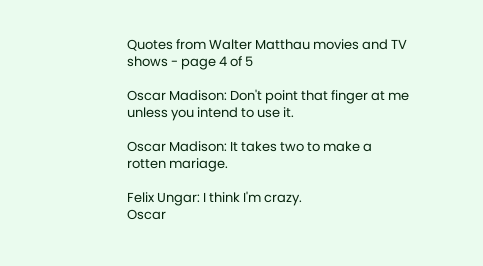Quotes from Walter Matthau movies and TV shows - page 4 of 5

Oscar Madison: Don't point that finger at me unless you intend to use it.

Oscar Madison: It takes two to make a rotten mariage.

Felix Ungar: I think I'm crazy.
Oscar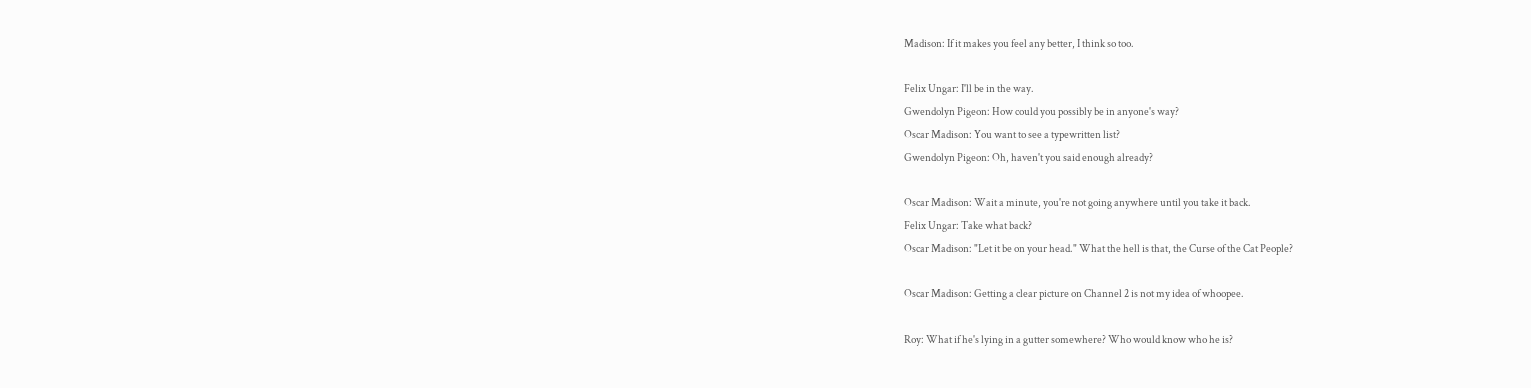Madison: If it makes you feel any better, I think so too.

Felix Ungar: I'll be in the way.
Gwendolyn Pigeon: How could you possibly be in anyone's way?
Oscar Madison: You want to see a typewritten list?
Gwendolyn Pigeon: Oh, haven't you said enough already?

Oscar Madison: Wait a minute, you're not going anywhere until you take it back.
Felix Ungar: Take what back?
Oscar Madison: "Let it be on your head." What the hell is that, the Curse of the Cat People?

Oscar Madison: Getting a clear picture on Channel 2 is not my idea of whoopee.

Roy: What if he's lying in a gutter somewhere? Who would know who he is?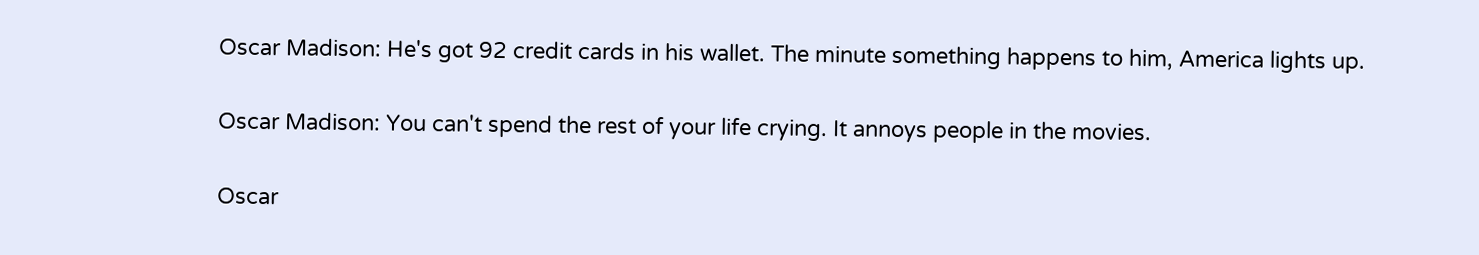Oscar Madison: He's got 92 credit cards in his wallet. The minute something happens to him, America lights up.

Oscar Madison: You can't spend the rest of your life crying. It annoys people in the movies.

Oscar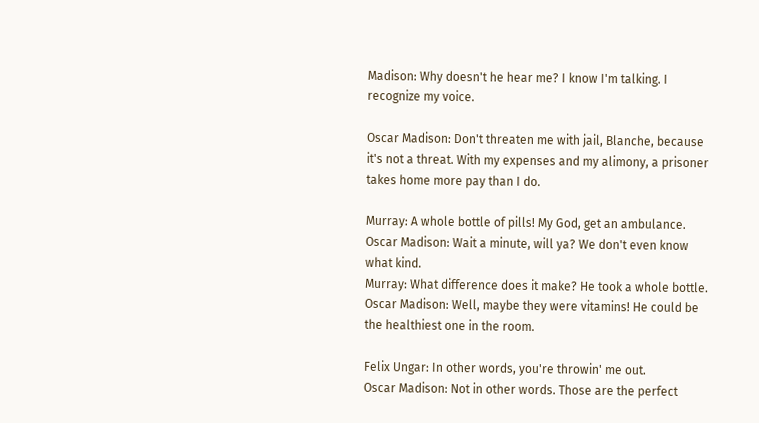Madison: Why doesn't he hear me? I know I'm talking. I recognize my voice.

Oscar Madison: Don't threaten me with jail, Blanche, because it's not a threat. With my expenses and my alimony, a prisoner takes home more pay than I do.

Murray: A whole bottle of pills! My God, get an ambulance.
Oscar Madison: Wait a minute, will ya? We don't even know what kind.
Murray: What difference does it make? He took a whole bottle.
Oscar Madison: Well, maybe they were vitamins! He could be the healthiest one in the room.

Felix Ungar: In other words, you're throwin' me out.
Oscar Madison: Not in other words. Those are the perfect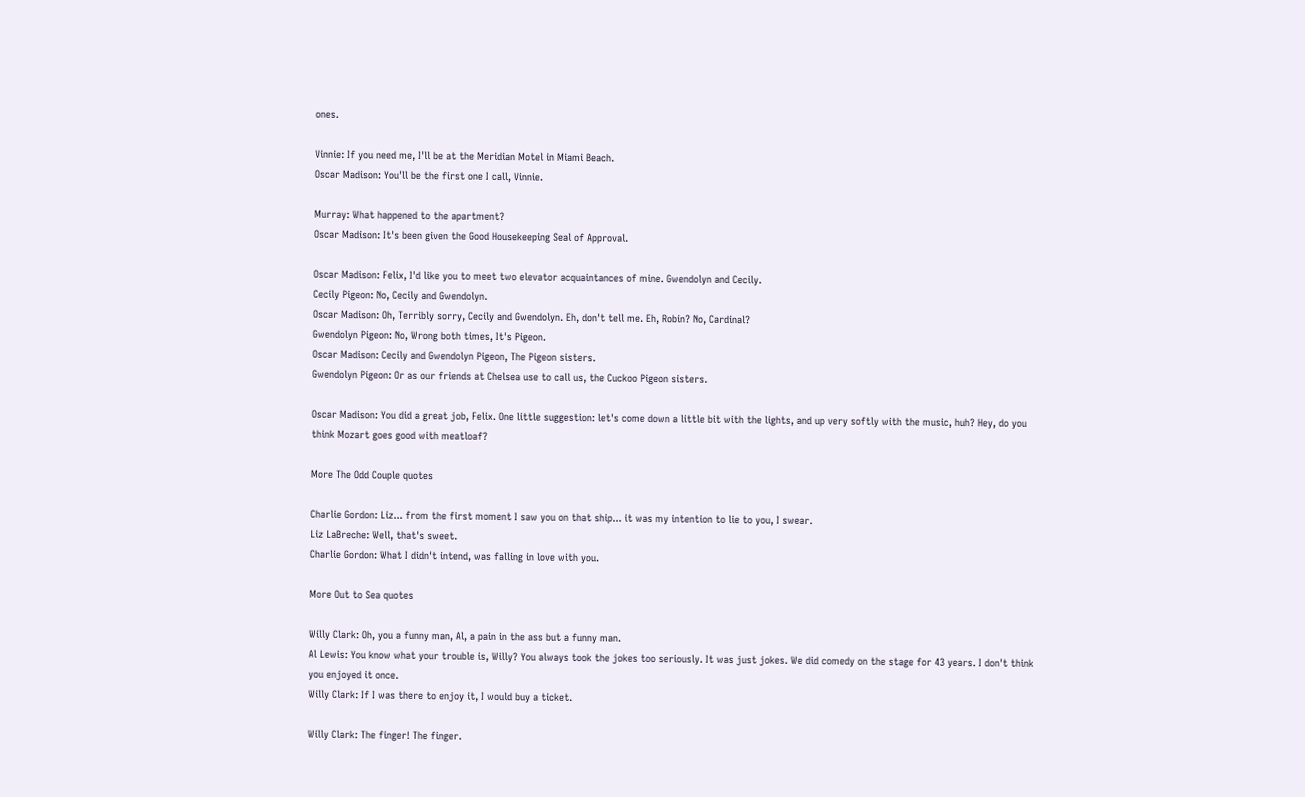ones.

Vinnie: If you need me, I'll be at the Meridian Motel in Miami Beach.
Oscar Madison: You'll be the first one I call, Vinnie.

Murray: What happened to the apartment?
Oscar Madison: It's been given the Good Housekeeping Seal of Approval.

Oscar Madison: Felix, I'd like you to meet two elevator acquaintances of mine. Gwendolyn and Cecily.
Cecily Pigeon: No, Cecily and Gwendolyn.
Oscar Madison: Oh, Terribly sorry, Cecily and Gwendolyn. Eh, don't tell me. Eh, Robin? No, Cardinal?
Gwendolyn Pigeon: No, Wrong both times, It's Pigeon.
Oscar Madison: Cecily and Gwendolyn Pigeon, The Pigeon sisters.
Gwendolyn Pigeon: Or as our friends at Chelsea use to call us, the Cuckoo Pigeon sisters.

Oscar Madison: You did a great job, Felix. One little suggestion: let's come down a little bit with the lights, and up very softly with the music, huh? Hey, do you think Mozart goes good with meatloaf?

More The Odd Couple quotes

Charlie Gordon: Liz... from the first moment I saw you on that ship... it was my intention to lie to you, I swear.
Liz LaBreche: Well, that's sweet.
Charlie Gordon: What I didn't intend, was falling in love with you.

More Out to Sea quotes

Willy Clark: Oh, you a funny man, Al, a pain in the ass but a funny man.
Al Lewis: You know what your trouble is, Willy? You always took the jokes too seriously. It was just jokes. We did comedy on the stage for 43 years. I don't think you enjoyed it once.
Willy Clark: If I was there to enjoy it, I would buy a ticket.

Willy Clark: The finger! The finger.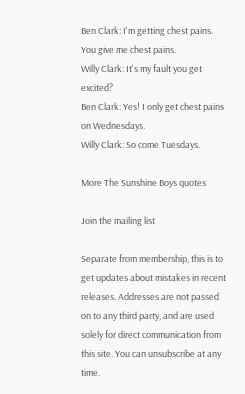Ben Clark: I'm getting chest pains. You give me chest pains.
Willy Clark: It's my fault you get excited?
Ben Clark: Yes! I only get chest pains on Wednesdays.
Willy Clark: So come Tuesdays.

More The Sunshine Boys quotes

Join the mailing list

Separate from membership, this is to get updates about mistakes in recent releases. Addresses are not passed on to any third party, and are used solely for direct communication from this site. You can unsubscribe at any time.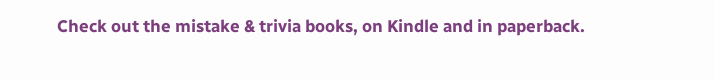Check out the mistake & trivia books, on Kindle and in paperback.